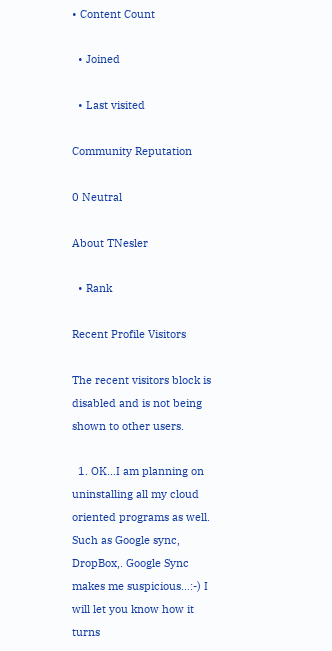• Content Count

  • Joined

  • Last visited

Community Reputation

0 Neutral

About TNesler

  • Rank

Recent Profile Visitors

The recent visitors block is disabled and is not being shown to other users.

  1. OK...I am planning on uninstalling all my cloud oriented programs as well. Such as Google sync, DropBox,. Google Sync makes me suspicious...:-) I will let you know how it turns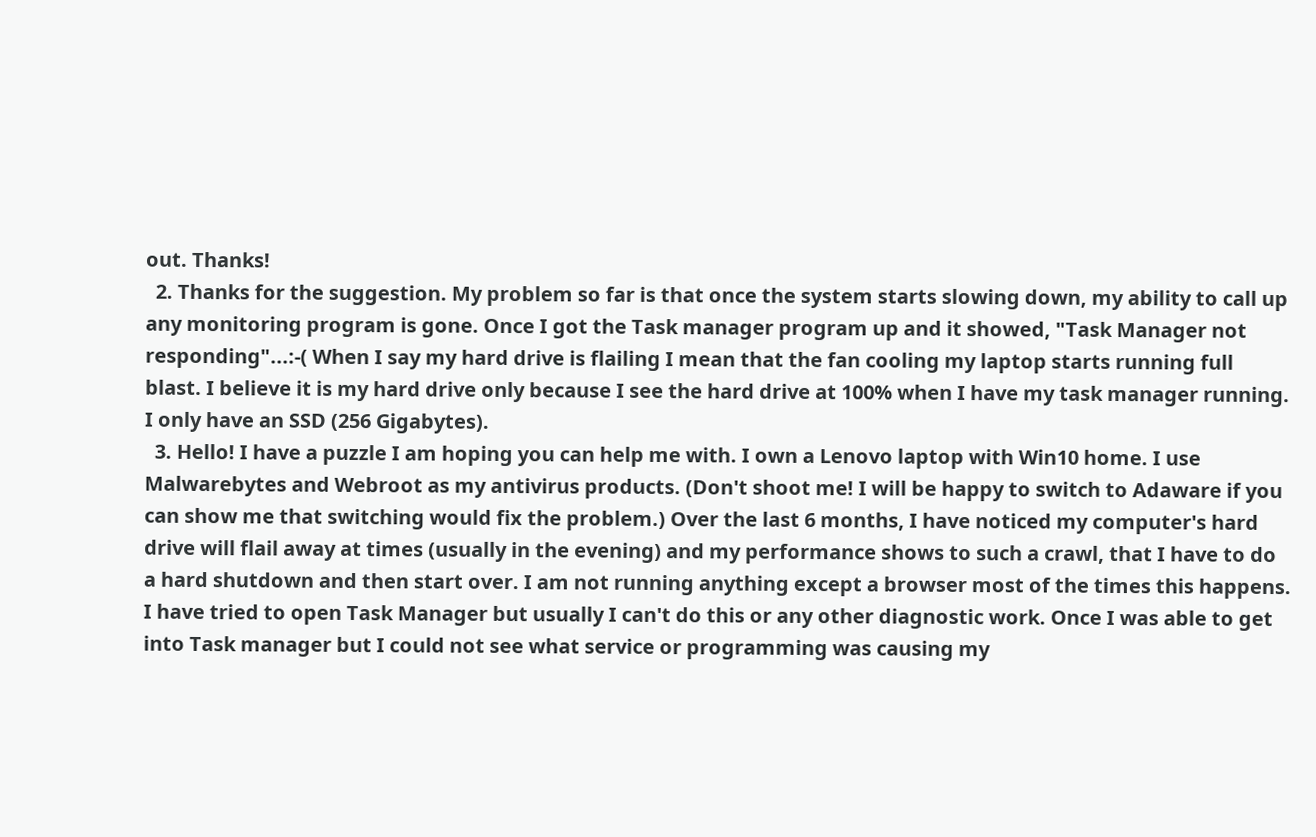out. Thanks!
  2. Thanks for the suggestion. My problem so far is that once the system starts slowing down, my ability to call up any monitoring program is gone. Once I got the Task manager program up and it showed, "Task Manager not responding"...:-( When I say my hard drive is flailing I mean that the fan cooling my laptop starts running full blast. I believe it is my hard drive only because I see the hard drive at 100% when I have my task manager running. I only have an SSD (256 Gigabytes).
  3. Hello! I have a puzzle I am hoping you can help me with. I own a Lenovo laptop with Win10 home. I use Malwarebytes and Webroot as my antivirus products. (Don't shoot me! I will be happy to switch to Adaware if you can show me that switching would fix the problem.) Over the last 6 months, I have noticed my computer's hard drive will flail away at times (usually in the evening) and my performance shows to such a crawl, that I have to do a hard shutdown and then start over. I am not running anything except a browser most of the times this happens. I have tried to open Task Manager but usually I can't do this or any other diagnostic work. Once I was able to get into Task manager but I could not see what service or programming was causing my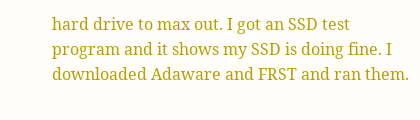hard drive to max out. I got an SSD test program and it shows my SSD is doing fine. I downloaded Adaware and FRST and ran them.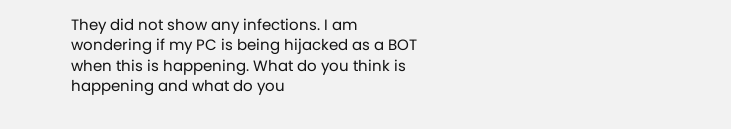They did not show any infections. I am wondering if my PC is being hijacked as a BOT when this is happening. What do you think is happening and what do you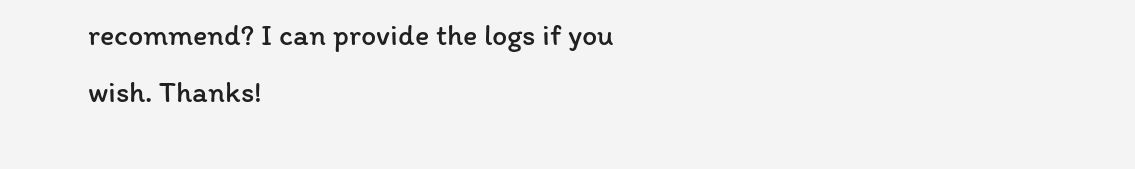recommend? I can provide the logs if you wish. Thanks!